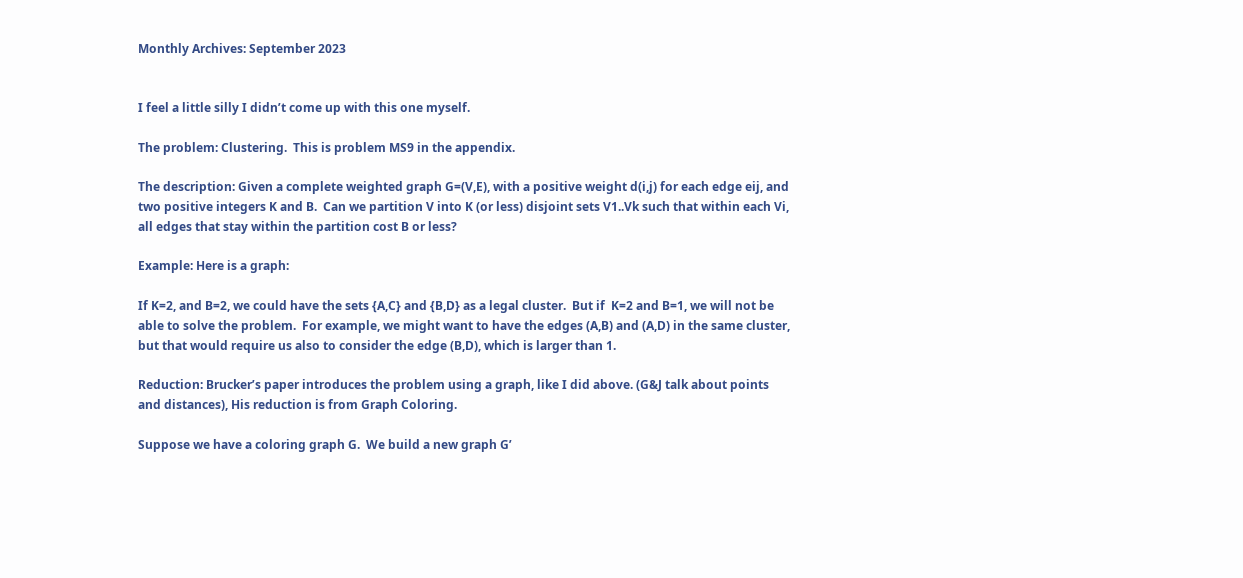Monthly Archives: September 2023


I feel a little silly I didn’t come up with this one myself.

The problem: Clustering.  This is problem MS9 in the appendix.

The description: Given a complete weighted graph G=(V,E), with a positive weight d(i,j) for each edge eij, and two positive integers K and B.  Can we partition V into K (or less) disjoint sets V1..Vk such that within each Vi, all edges that stay within the partition cost B or less?

Example: Here is a graph:

If K=2, and B=2, we could have the sets {A,C} and {B,D} as a legal cluster.  But if  K=2 and B=1, we will not be able to solve the problem.  For example, we might want to have the edges (A,B) and (A,D) in the same cluster, but that would require us also to consider the edge (B,D), which is larger than 1.

Reduction: Brucker’s paper introduces the problem using a graph, like I did above. (G&J talk about points and distances), His reduction is from Graph Coloring.

Suppose we have a coloring graph G.  We build a new graph G’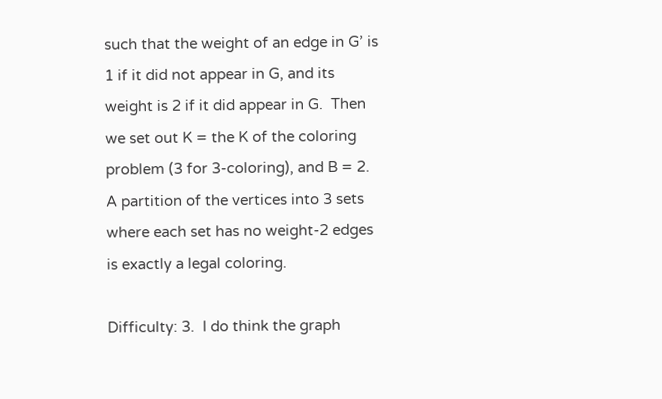such that the weight of an edge in G’ is 1 if it did not appear in G, and its weight is 2 if it did appear in G.  Then we set out K = the K of the coloring problem (3 for 3-coloring), and B = 2.  A partition of the vertices into 3 sets where each set has no weight-2 edges is exactly a legal coloring.

Difficulty: 3.  I do think the graph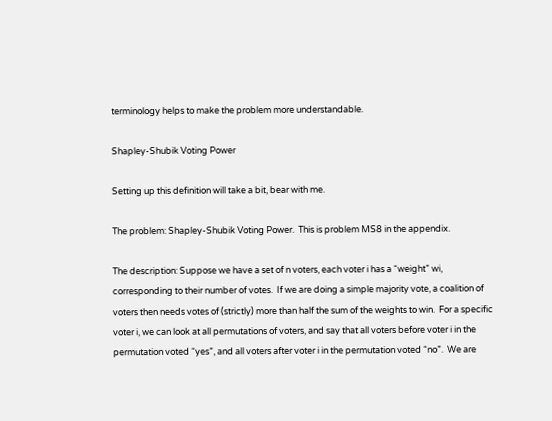terminology helps to make the problem more understandable.

Shapley-Shubik Voting Power

Setting up this definition will take a bit, bear with me.

The problem: Shapley-Shubik Voting Power.  This is problem MS8 in the appendix.

The description: Suppose we have a set of n voters, each voter i has a “weight” wi, corresponding to their number of votes.  If we are doing a simple majority vote, a coalition of voters then needs votes of (strictly) more than half the sum of the weights to win.  For a specific voter i, we can look at all permutations of voters, and say that all voters before voter i in the permutation voted “yes”, and all voters after voter i in the permutation voted “no”.  We are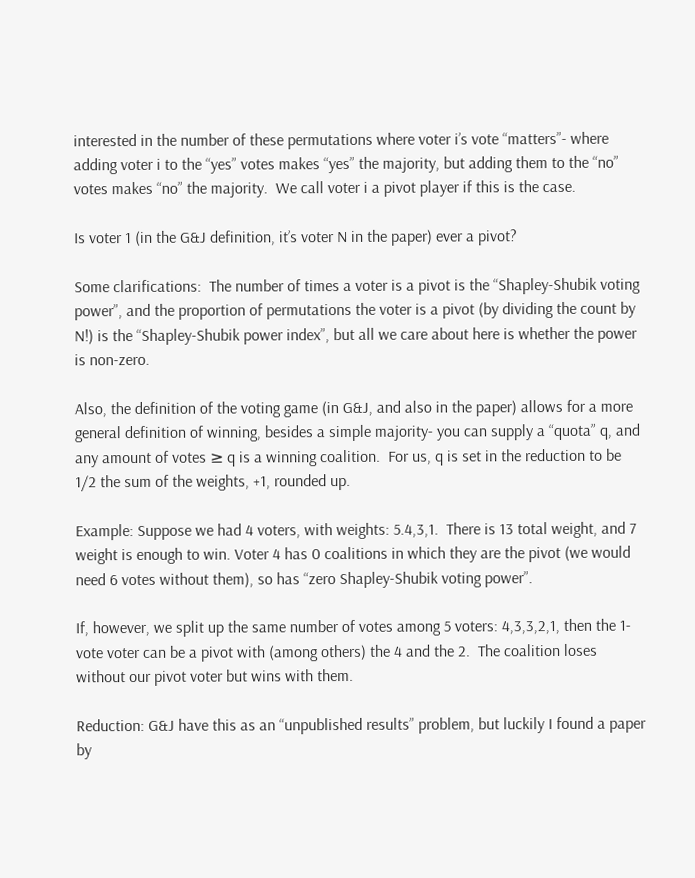interested in the number of these permutations where voter i’s vote “matters”- where adding voter i to the “yes” votes makes “yes” the majority, but adding them to the “no” votes makes “no” the majority.  We call voter i a pivot player if this is the case.

Is voter 1 (in the G&J definition, it’s voter N in the paper) ever a pivot?

Some clarifications:  The number of times a voter is a pivot is the “Shapley-Shubik voting power”, and the proportion of permutations the voter is a pivot (by dividing the count by N!) is the “Shapley-Shubik power index”, but all we care about here is whether the power is non-zero.

Also, the definition of the voting game (in G&J, and also in the paper) allows for a more general definition of winning, besides a simple majority- you can supply a “quota” q, and any amount of votes ≥ q is a winning coalition.  For us, q is set in the reduction to be 1/2 the sum of the weights, +1, rounded up.

Example: Suppose we had 4 voters, with weights: 5.4,3,1.  There is 13 total weight, and 7 weight is enough to win. Voter 4 has 0 coalitions in which they are the pivot (we would need 6 votes without them), so has “zero Shapley-Shubik voting power”.

If, however, we split up the same number of votes among 5 voters: 4,3,3,2,1, then the 1-vote voter can be a pivot with (among others) the 4 and the 2.  The coalition loses without our pivot voter but wins with them.

Reduction: G&J have this as an “unpublished results” problem, but luckily I found a paper by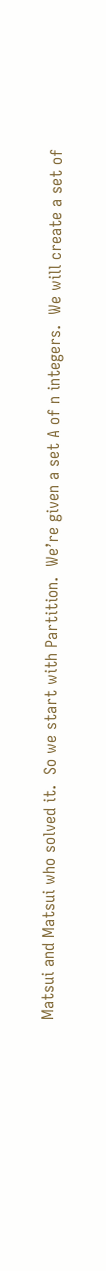Matsui and Matsui who solved it.  So we start with Partition.  We’re given a set A of n integers.  We will create a set of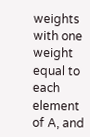weights with one weight equal to each element of A, and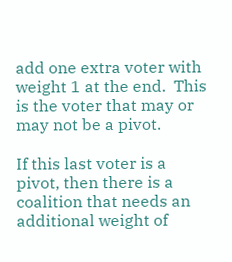add one extra voter with weight 1 at the end.  This is the voter that may or may not be a pivot.

If this last voter is a pivot, then there is a coalition that needs an additional weight of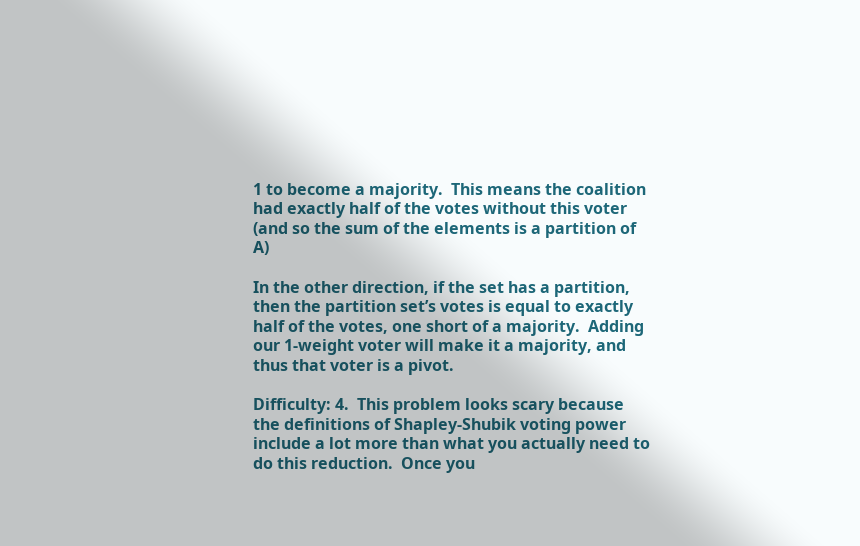1 to become a majority.  This means the coalition had exactly half of the votes without this voter (and so the sum of the elements is a partition of A)

In the other direction, if the set has a partition, then the partition set’s votes is equal to exactly half of the votes, one short of a majority.  Adding our 1-weight voter will make it a majority, and thus that voter is a pivot.

Difficulty: 4.  This problem looks scary because the definitions of Shapley-Shubik voting power include a lot more than what you actually need to do this reduction.  Once you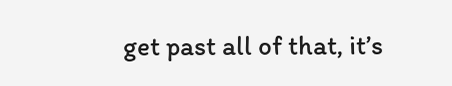get past all of that, it’s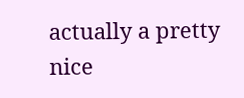actually a pretty nice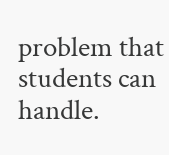problem that students can handle.